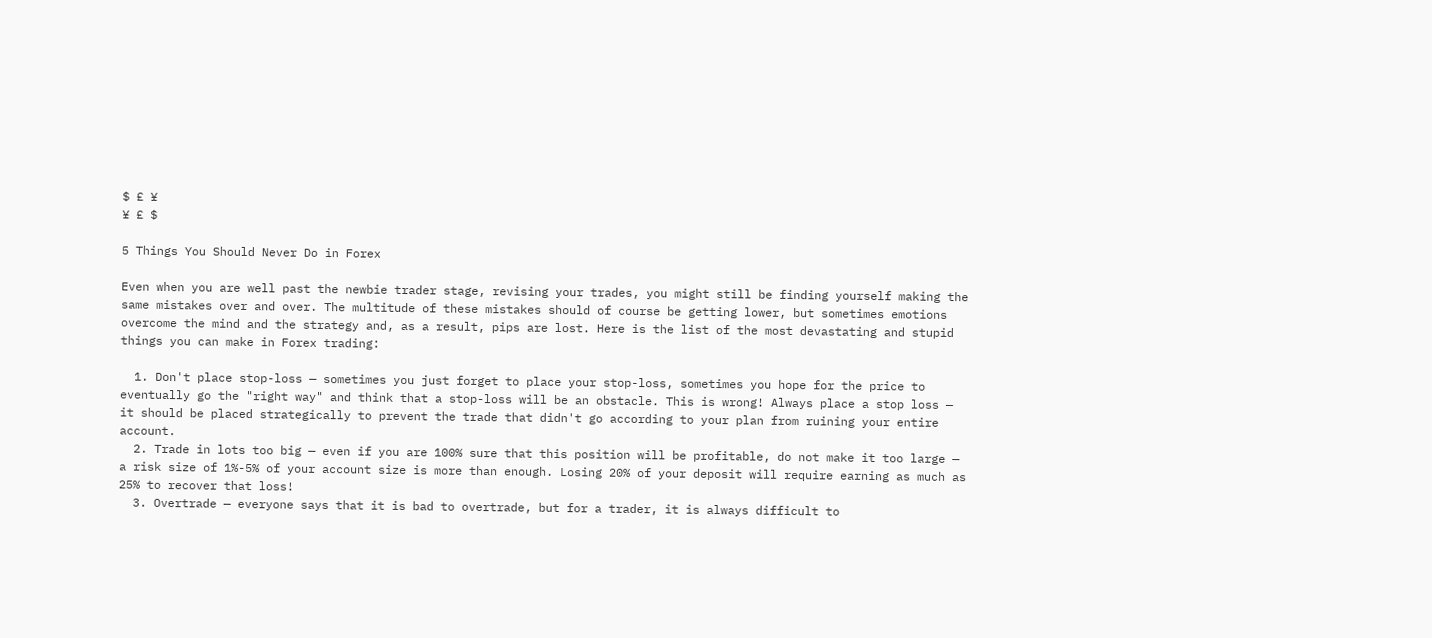$ £ ¥
¥ £ $

5 Things You Should Never Do in Forex

Even when you are well past the newbie trader stage, revising your trades, you might still be finding yourself making the same mistakes over and over. The multitude of these mistakes should of course be getting lower, but sometimes emotions overcome the mind and the strategy and, as a result, pips are lost. Here is the list of the most devastating and stupid things you can make in Forex trading:

  1. Don't place stop-loss — sometimes you just forget to place your stop-loss, sometimes you hope for the price to eventually go the "right way" and think that a stop-loss will be an obstacle. This is wrong! Always place a stop loss — it should be placed strategically to prevent the trade that didn't go according to your plan from ruining your entire account.
  2. Trade in lots too big — even if you are 100% sure that this position will be profitable, do not make it too large — a risk size of 1%-5% of your account size is more than enough. Losing 20% of your deposit will require earning as much as 25% to recover that loss!
  3. Overtrade — everyone says that it is bad to overtrade, but for a trader, it is always difficult to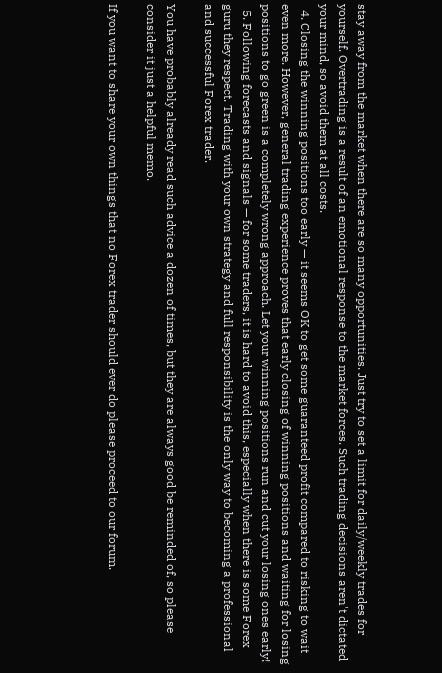stay away from the market when there are so many opportunities. Just try to set a limit for daily/weekly trades for yourself. Overtrading is a result of an emotional response to the market forces. Such trading decisions aren't dictated your mind, so avoid them at all costs.
  4. Closing the winning positions too early — it seems OK to get some guaranteed profit compared to risking to wait even more. However, general trading experience proves that early closing of winning positions and waiting for losing positions to go green is a completely wrong approach. Let your winning positions run and cut your losing ones early!
  5. Following forecasts and signals — for some traders, it is hard to avoid this, especially when there is some Forex guru they respect. Trading with your own strategy and full responsibility is the only way to becoming a professional and successful Forex trader.

You have probably already read such advice a dozen of times, but they are always good be reminded of, so please consider it just a helpful memo.

If you want to share your own things that no Forex trader should ever do please proceed to our forum.